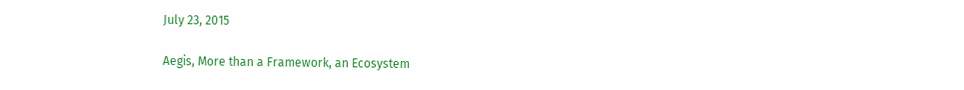July 23, 2015

Aegis, More than a Framework, an Ecosystem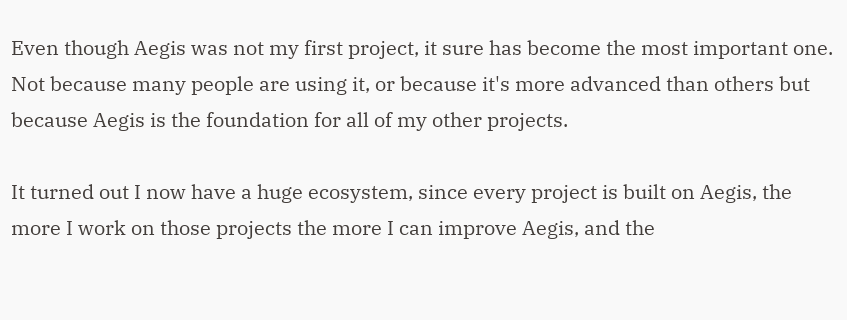Even though Aegis was not my first project, it sure has become the most important one. Not because many people are using it, or because it's more advanced than others but because Aegis is the foundation for all of my other projects.

It turned out I now have a huge ecosystem, since every project is built on Aegis, the more I work on those projects the more I can improve Aegis, and the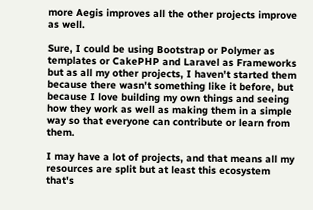more Aegis improves all the other projects improve as well.

Sure, I could be using Bootstrap or Polymer as templates or CakePHP and Laravel as Frameworks but as all my other projects, I haven't started them because there wasn't something like it before, but because I love building my own things and seeing how they work as well as making them in a simple way so that everyone can contribute or learn from them.

I may have a lot of projects, and that means all my resources are split but at least this ecosystem that's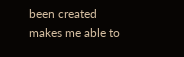been created makes me able to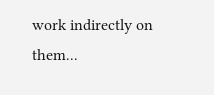work indirectly on them...